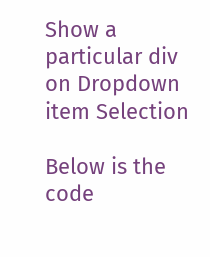Show a particular div on Dropdown item Selection

Below is the code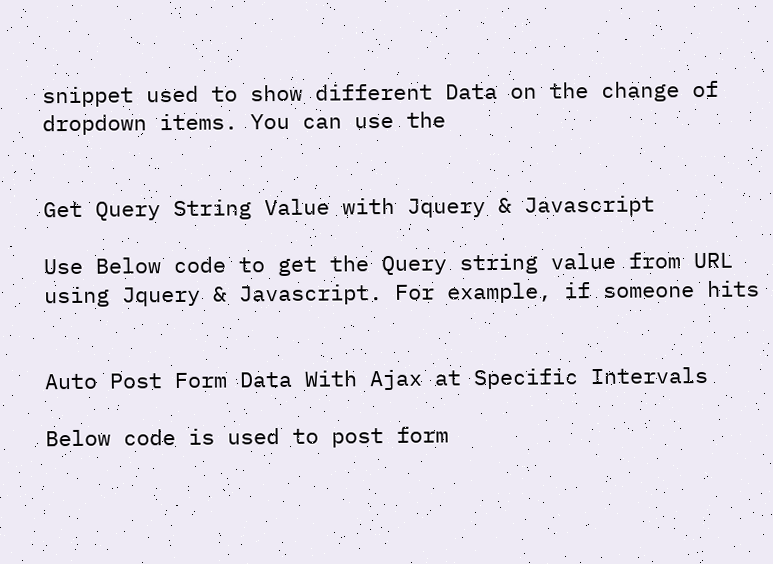snippet used to show different Data on the change of dropdown items. You can use the


Get Query String Value with Jquery & Javascript

Use Below code to get the Query string value from URL using Jquery & Javascript. For example, if someone hits


Auto Post Form Data With Ajax at Specific Intervals

Below code is used to post form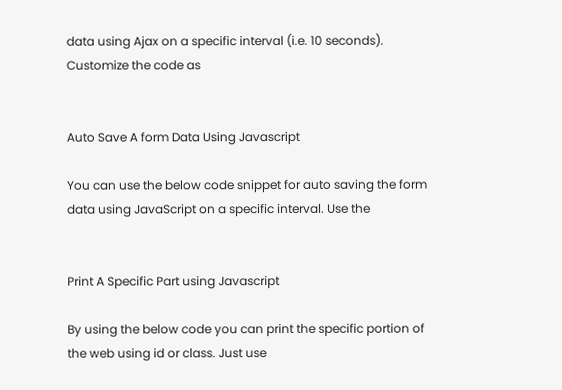data using Ajax on a specific interval (i.e. 10 seconds). Customize the code as


Auto Save A form Data Using Javascript

You can use the below code snippet for auto saving the form data using JavaScript on a specific interval. Use the


Print A Specific Part using Javascript

By using the below code you can print the specific portion of the web using id or class. Just use